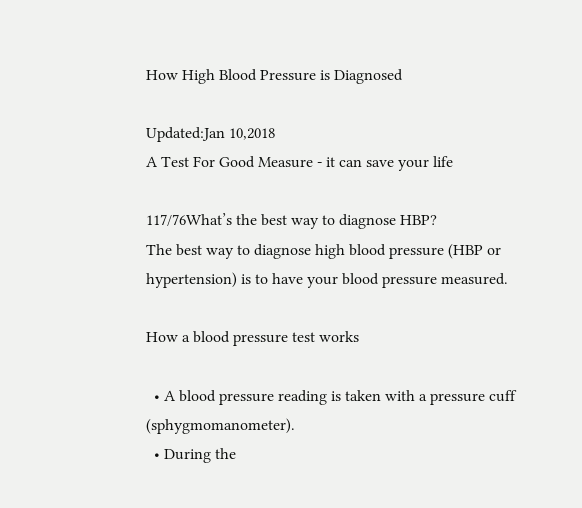How High Blood Pressure is Diagnosed

Updated:Jan 10,2018
A Test For Good Measure - it can save your life

117/76What’s the best way to diagnose HBP?
The best way to diagnose high blood pressure (HBP or hypertension) is to have your blood pressure measured.

How a blood pressure test works

  • A blood pressure reading is taken with a pressure cuff (sphygmomanometer).
  • During the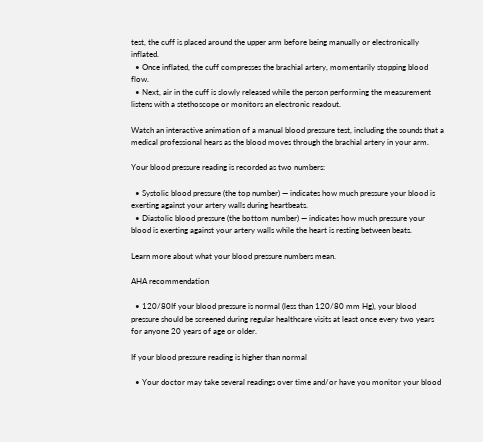test, the cuff is placed around the upper arm before being manually or electronically inflated.
  • Once inflated, the cuff compresses the brachial artery, momentarily stopping blood flow.
  • Next, air in the cuff is slowly released while the person performing the measurement listens with a stethoscope or monitors an electronic readout.

Watch an interactive animation of a manual blood pressure test, including the sounds that a medical professional hears as the blood moves through the brachial artery in your arm.

Your blood pressure reading is recorded as two numbers:

  • Systolic blood pressure (the top number) — indicates how much pressure your blood is exerting against your artery walls during heartbeats.
  • Diastolic blood pressure (the bottom number) — indicates how much pressure your blood is exerting against your artery walls while the heart is resting between beats.

Learn more about what your blood pressure numbers mean.

AHA recommendation

  • 120/80If your blood pressure is normal (less than 120/80 mm Hg), your blood pressure should be screened during regular healthcare visits at least once every two years for anyone 20 years of age or older.

If your blood pressure reading is higher than normal

  • Your doctor may take several readings over time and/or have you monitor your blood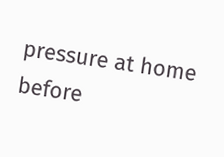pressure at home before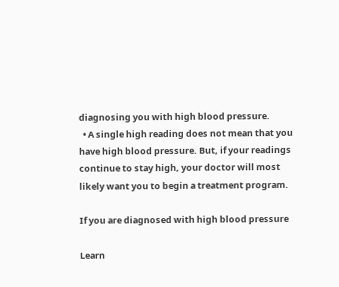diagnosing you with high blood pressure.
  • A single high reading does not mean that you have high blood pressure. But, if your readings continue to stay high, your doctor will most likely want you to begin a treatment program.

If you are diagnosed with high blood pressure

Learn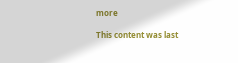more

This content was last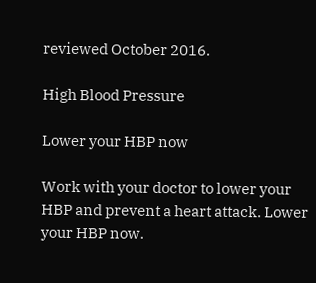reviewed October 2016.

High Blood Pressure

Lower your HBP now

Work with your doctor to lower your HBP and prevent a heart attack. Lower your HBP now.